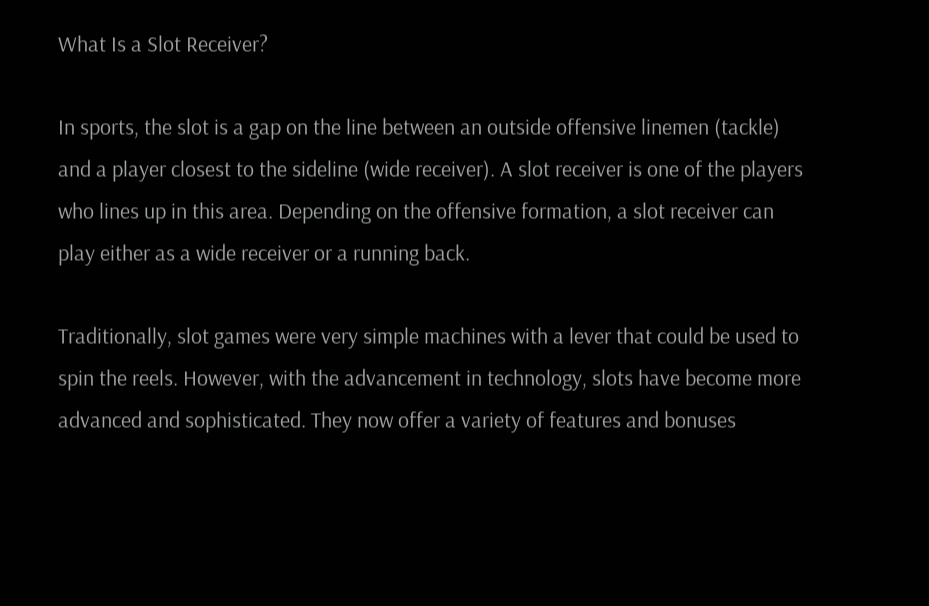What Is a Slot Receiver?

In sports, the slot is a gap on the line between an outside offensive linemen (tackle) and a player closest to the sideline (wide receiver). A slot receiver is one of the players who lines up in this area. Depending on the offensive formation, a slot receiver can play either as a wide receiver or a running back.

Traditionally, slot games were very simple machines with a lever that could be used to spin the reels. However, with the advancement in technology, slots have become more advanced and sophisticated. They now offer a variety of features and bonuses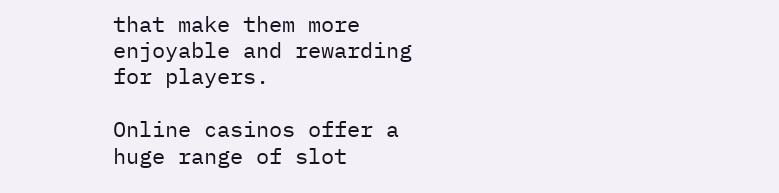that make them more enjoyable and rewarding for players.

Online casinos offer a huge range of slot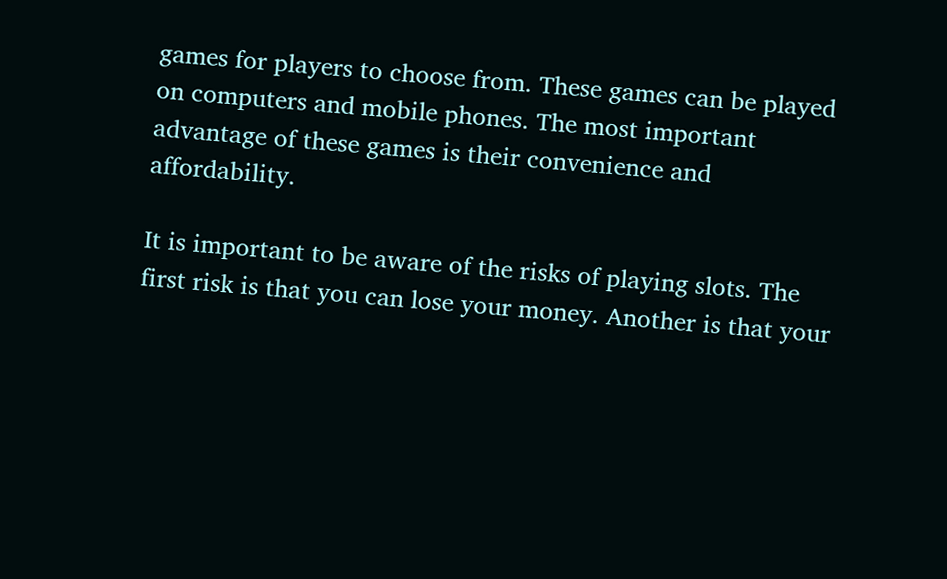games for players to choose from. These games can be played on computers and mobile phones. The most important advantage of these games is their convenience and affordability.

It is important to be aware of the risks of playing slots. The first risk is that you can lose your money. Another is that your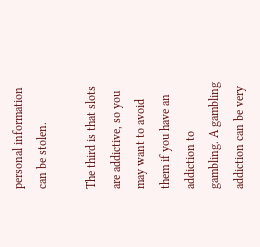personal information can be stolen.

The third is that slots are addictive, so you may want to avoid them if you have an addiction to gambling. A gambling addiction can be very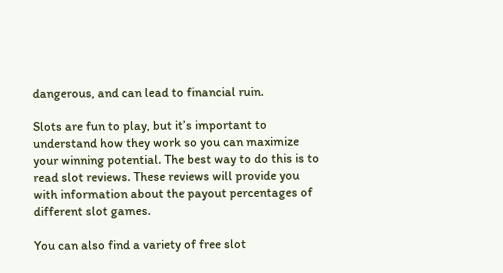dangerous, and can lead to financial ruin.

Slots are fun to play, but it’s important to understand how they work so you can maximize your winning potential. The best way to do this is to read slot reviews. These reviews will provide you with information about the payout percentages of different slot games.

You can also find a variety of free slot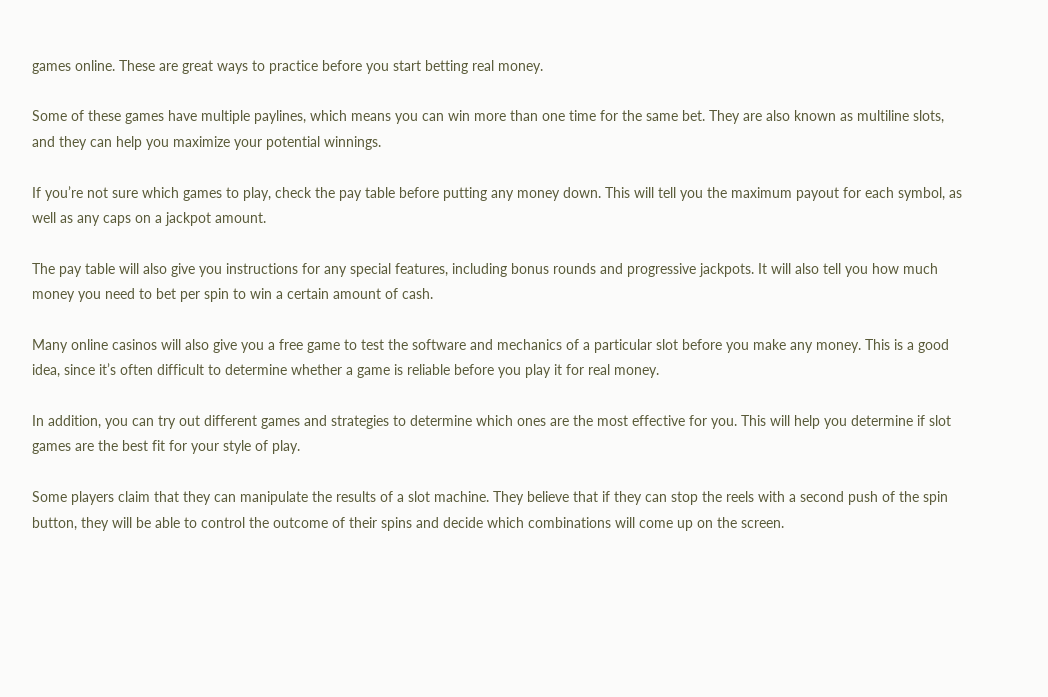games online. These are great ways to practice before you start betting real money.

Some of these games have multiple paylines, which means you can win more than one time for the same bet. They are also known as multiline slots, and they can help you maximize your potential winnings.

If you’re not sure which games to play, check the pay table before putting any money down. This will tell you the maximum payout for each symbol, as well as any caps on a jackpot amount.

The pay table will also give you instructions for any special features, including bonus rounds and progressive jackpots. It will also tell you how much money you need to bet per spin to win a certain amount of cash.

Many online casinos will also give you a free game to test the software and mechanics of a particular slot before you make any money. This is a good idea, since it’s often difficult to determine whether a game is reliable before you play it for real money.

In addition, you can try out different games and strategies to determine which ones are the most effective for you. This will help you determine if slot games are the best fit for your style of play.

Some players claim that they can manipulate the results of a slot machine. They believe that if they can stop the reels with a second push of the spin button, they will be able to control the outcome of their spins and decide which combinations will come up on the screen.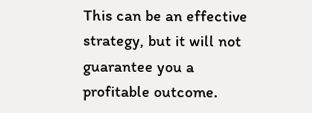This can be an effective strategy, but it will not guarantee you a profitable outcome.